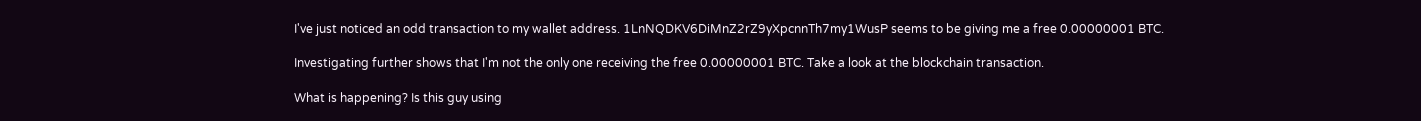I've just noticed an odd transaction to my wallet address. 1LnNQDKV6DiMnZ2rZ9yXpcnnTh7my1WusP seems to be giving me a free 0.00000001 BTC.

Investigating further shows that I'm not the only one receiving the free 0.00000001 BTC. Take a look at the blockchain transaction.

What is happening? Is this guy using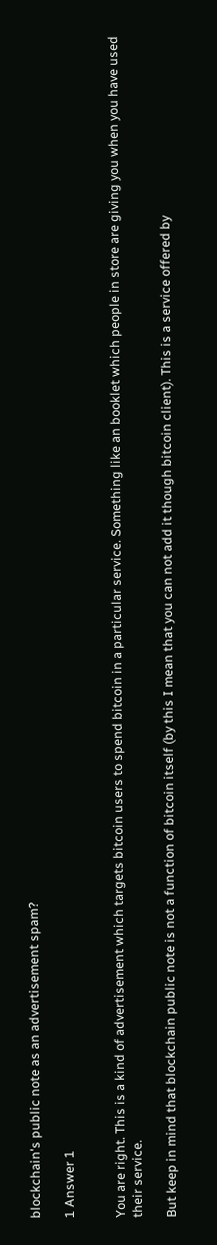blockchain's public note as an advertisement spam?

1 Answer 1


You are right. This is a kind of advertisement which targets bitcoin users to spend bitcoin in a particular service. Something like an booklet which people in store are giving you when you have used their service.

But keep in mind that blockchain public note is not a function of bitcoin itself (by this I mean that you can not add it though bitcoin client). This is a service offered by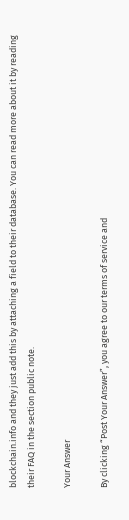blockchain.info and they just add this by attaching a field to their database. You can read more about it by reading their FAQ in the section public note.

Your Answer

By clicking “Post Your Answer”, you agree to our terms of service and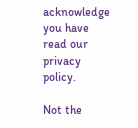acknowledge you have read our privacy policy.

Not the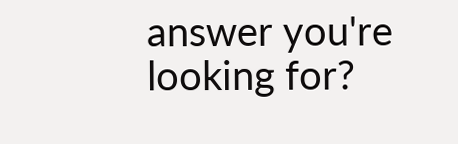answer you're looking for?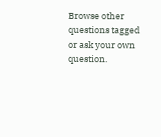Browse other questions tagged or ask your own question.